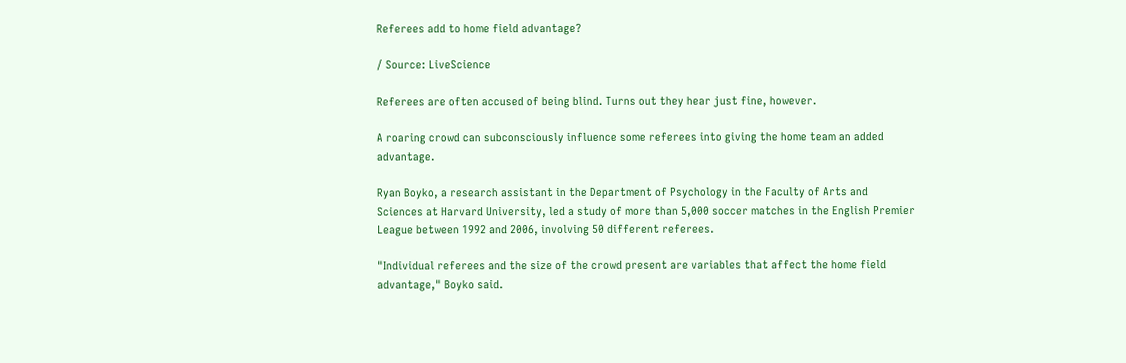Referees add to home field advantage?

/ Source: LiveScience

Referees are often accused of being blind. Turns out they hear just fine, however.

A roaring crowd can subconsciously influence some referees into giving the home team an added advantage.

Ryan Boyko, a research assistant in the Department of Psychology in the Faculty of Arts and Sciences at Harvard University, led a study of more than 5,000 soccer matches in the English Premier League between 1992 and 2006, involving 50 different referees.

"Individual referees and the size of the crowd present are variables that affect the home field advantage," Boyko said.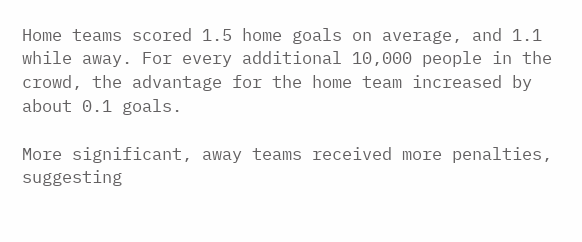Home teams scored 1.5 home goals on average, and 1.1 while away. For every additional 10,000 people in the crowd, the advantage for the home team increased by about 0.1 goals.

More significant, away teams received more penalties, suggesting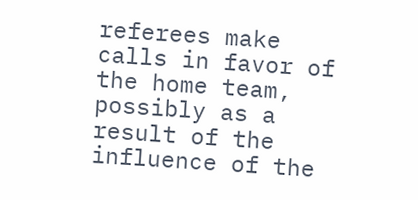referees make calls in favor of the home team, possibly as a result of the influence of the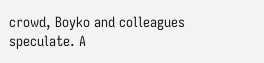crowd, Boyko and colleagues speculate. A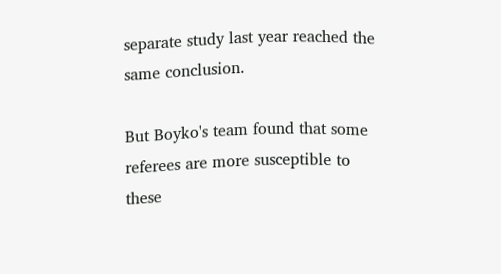separate study last year reached the same conclusion.

But Boyko's team found that some referees are more susceptible to these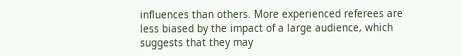influences than others. More experienced referees are less biased by the impact of a large audience, which suggests that they may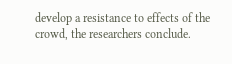develop a resistance to effects of the crowd, the researchers conclude.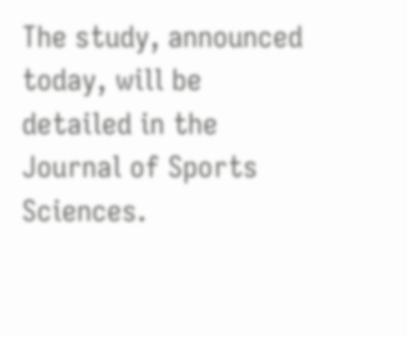The study, announced today, will be detailed in the Journal of Sports Sciences.